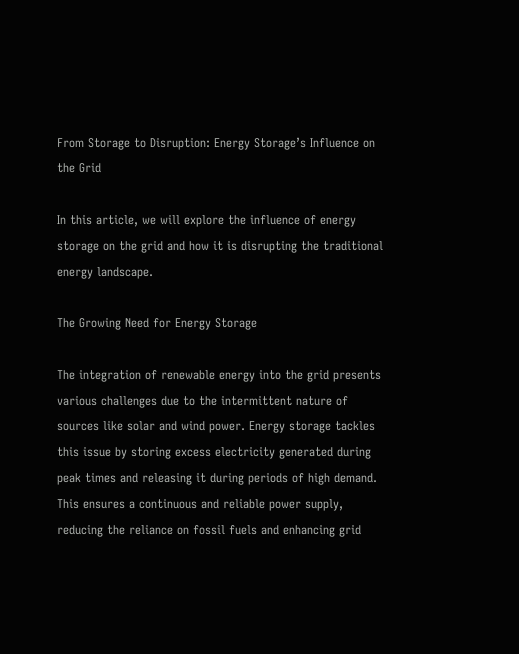From Storage to Disruption: Energy Storage’s Influence on the Grid

In this article, we will explore the influence of energy storage on the grid and how it is disrupting the traditional energy landscape.

The Growing Need for Energy Storage

The integration of renewable energy into the grid presents various challenges due to the intermittent nature of sources like solar and wind power. Energy storage tackles this issue by storing excess electricity generated during peak times and releasing it during periods of high demand. This ensures a continuous and reliable power supply, reducing the reliance on fossil fuels and enhancing grid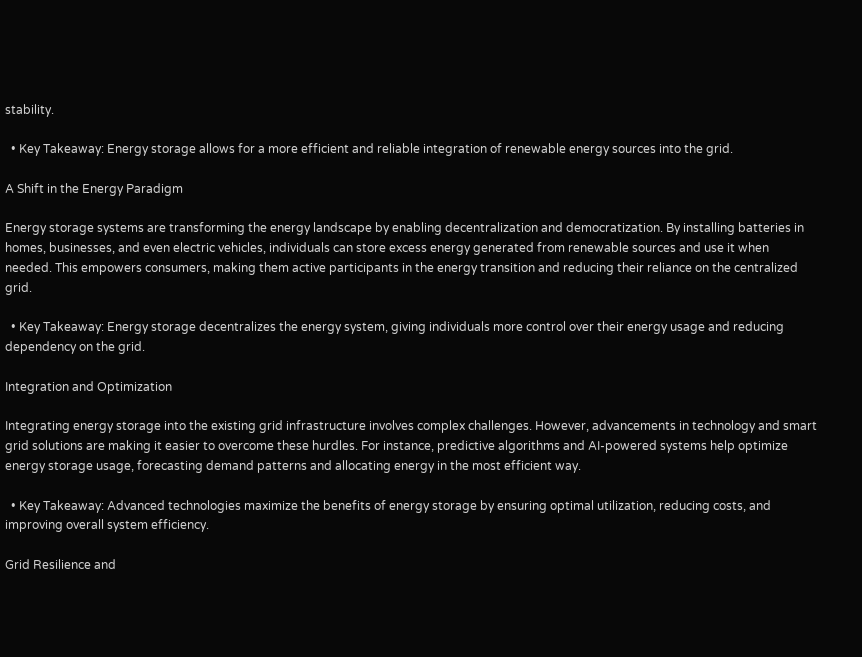stability.

  • Key Takeaway: Energy storage allows for a more efficient and reliable integration of renewable energy sources into the grid.

A Shift in the Energy Paradigm

Energy storage systems are transforming the energy landscape by enabling decentralization and democratization. By installing batteries in homes, businesses, and even electric vehicles, individuals can store excess energy generated from renewable sources and use it when needed. This empowers consumers, making them active participants in the energy transition and reducing their reliance on the centralized grid.

  • Key Takeaway: Energy storage decentralizes the energy system, giving individuals more control over their energy usage and reducing dependency on the grid.

Integration and Optimization

Integrating energy storage into the existing grid infrastructure involves complex challenges. However, advancements in technology and smart grid solutions are making it easier to overcome these hurdles. For instance, predictive algorithms and AI-powered systems help optimize energy storage usage, forecasting demand patterns and allocating energy in the most efficient way.

  • Key Takeaway: Advanced technologies maximize the benefits of energy storage by ensuring optimal utilization, reducing costs, and improving overall system efficiency.

Grid Resilience and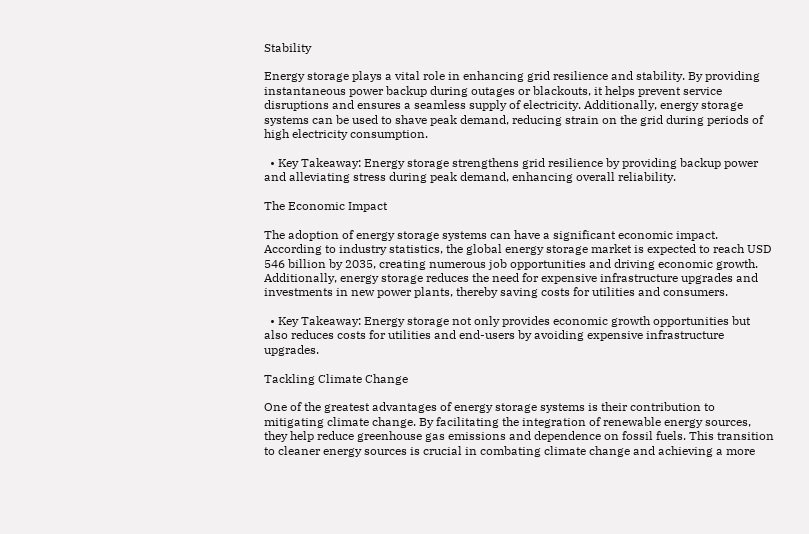Stability

Energy storage plays a vital role in enhancing grid resilience and stability. By providing instantaneous power backup during outages or blackouts, it helps prevent service disruptions and ensures a seamless supply of electricity. Additionally, energy storage systems can be used to shave peak demand, reducing strain on the grid during periods of high electricity consumption.

  • Key Takeaway: Energy storage strengthens grid resilience by providing backup power and alleviating stress during peak demand, enhancing overall reliability.

The Economic Impact

The adoption of energy storage systems can have a significant economic impact. According to industry statistics, the global energy storage market is expected to reach USD 546 billion by 2035, creating numerous job opportunities and driving economic growth. Additionally, energy storage reduces the need for expensive infrastructure upgrades and investments in new power plants, thereby saving costs for utilities and consumers.

  • Key Takeaway: Energy storage not only provides economic growth opportunities but also reduces costs for utilities and end-users by avoiding expensive infrastructure upgrades.

Tackling Climate Change

One of the greatest advantages of energy storage systems is their contribution to mitigating climate change. By facilitating the integration of renewable energy sources, they help reduce greenhouse gas emissions and dependence on fossil fuels. This transition to cleaner energy sources is crucial in combating climate change and achieving a more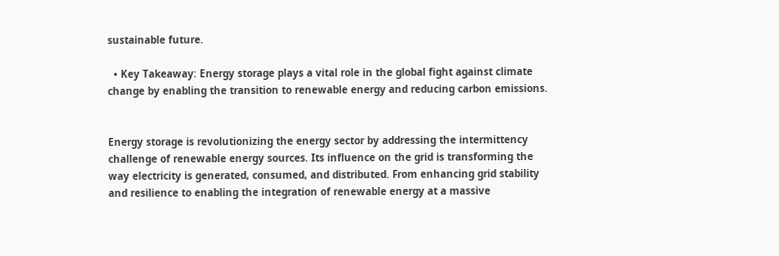sustainable future.

  • Key Takeaway: Energy storage plays a vital role in the global fight against climate change by enabling the transition to renewable energy and reducing carbon emissions.


Energy storage is revolutionizing the energy sector by addressing the intermittency challenge of renewable energy sources. Its influence on the grid is transforming the way electricity is generated, consumed, and distributed. From enhancing grid stability and resilience to enabling the integration of renewable energy at a massive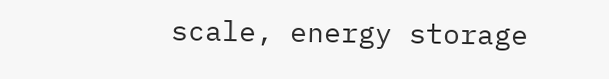scale, energy storage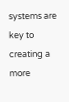systems are key to creating a more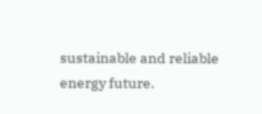sustainable and reliable energy future.